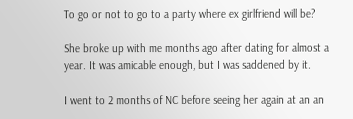To go or not to go to a party where ex girlfriend will be?

She broke up with me months ago after dating for almost a year. It was amicable enough, but I was saddened by it.

I went to 2 months of NC before seeing her again at an an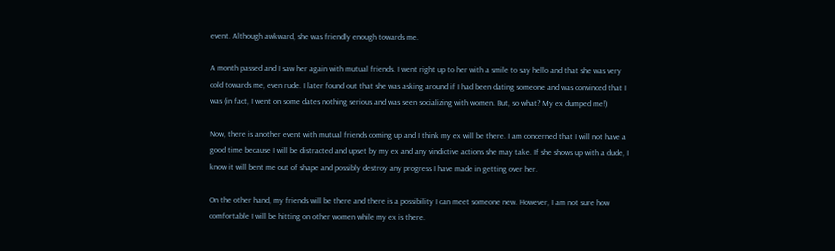event. Although awkward, she was friendly enough towards me.

A month passed and I saw her again with mutual friends. I went right up to her with a smile to say hello and that she was very cold towards me, even rude. I later found out that she was asking around if I had been dating someone and was convinced that I was (in fact, I went on some dates nothing serious and was seen socializing with women. But, so what? My ex dumped me!)

Now, there is another event with mutual friends coming up and I think my ex will be there. I am concerned that I will not have a good time because I will be distracted and upset by my ex and any vindictive actions she may take. If she shows up with a dude, I know it will bent me out of shape and possibly destroy any progress I have made in getting over her.

On the other hand, my friends will be there and there is a possibility I can meet someone new. However, I am not sure how comfortable I will be hitting on other women while my ex is there.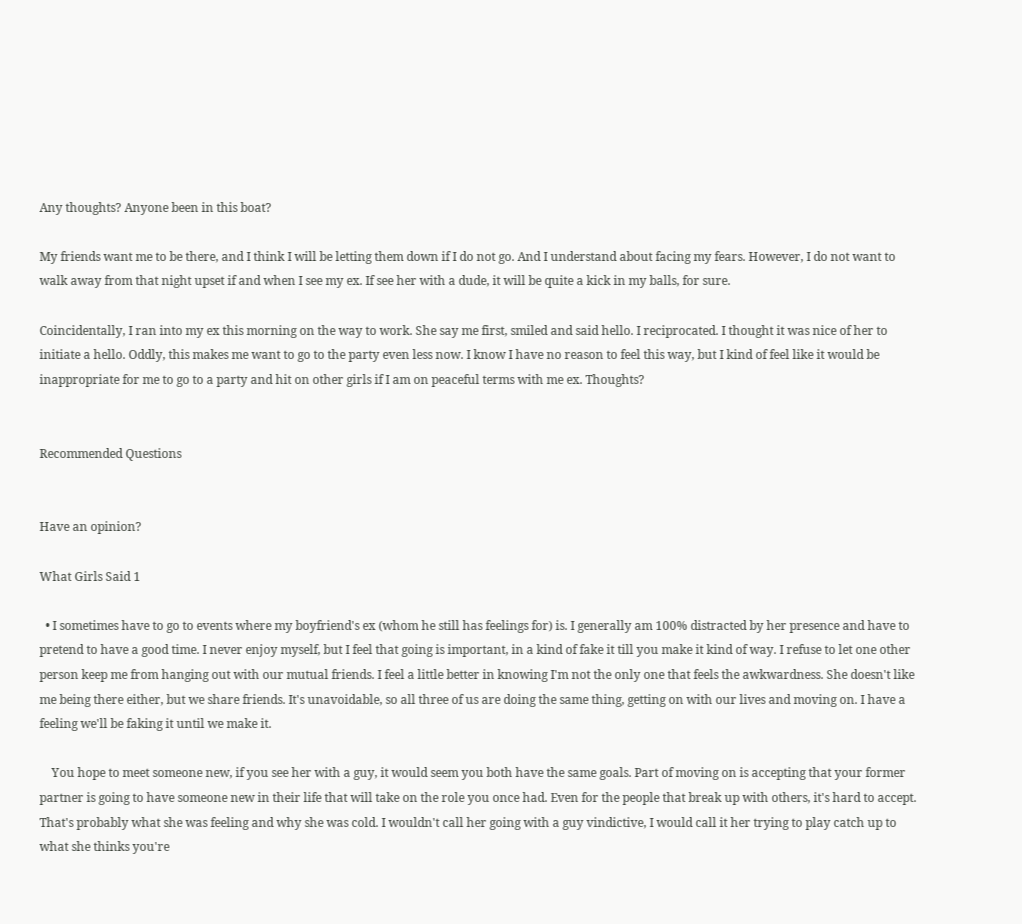Any thoughts? Anyone been in this boat?

My friends want me to be there, and I think I will be letting them down if I do not go. And I understand about facing my fears. However, I do not want to walk away from that night upset if and when I see my ex. If see her with a dude, it will be quite a kick in my balls, for sure.

Coincidentally, I ran into my ex this morning on the way to work. She say me first, smiled and said hello. I reciprocated. I thought it was nice of her to initiate a hello. Oddly, this makes me want to go to the party even less now. I know I have no reason to feel this way, but I kind of feel like it would be inappropriate for me to go to a party and hit on other girls if I am on peaceful terms with me ex. Thoughts?


Recommended Questions


Have an opinion?

What Girls Said 1

  • I sometimes have to go to events where my boyfriend's ex (whom he still has feelings for) is. I generally am 100% distracted by her presence and have to pretend to have a good time. I never enjoy myself, but I feel that going is important, in a kind of fake it till you make it kind of way. I refuse to let one other person keep me from hanging out with our mutual friends. I feel a little better in knowing I'm not the only one that feels the awkwardness. She doesn't like me being there either, but we share friends. It's unavoidable, so all three of us are doing the same thing, getting on with our lives and moving on. I have a feeling we'll be faking it until we make it.

    You hope to meet someone new, if you see her with a guy, it would seem you both have the same goals. Part of moving on is accepting that your former partner is going to have someone new in their life that will take on the role you once had. Even for the people that break up with others, it's hard to accept. That's probably what she was feeling and why she was cold. I wouldn't call her going with a guy vindictive, I would call it her trying to play catch up to what she thinks you're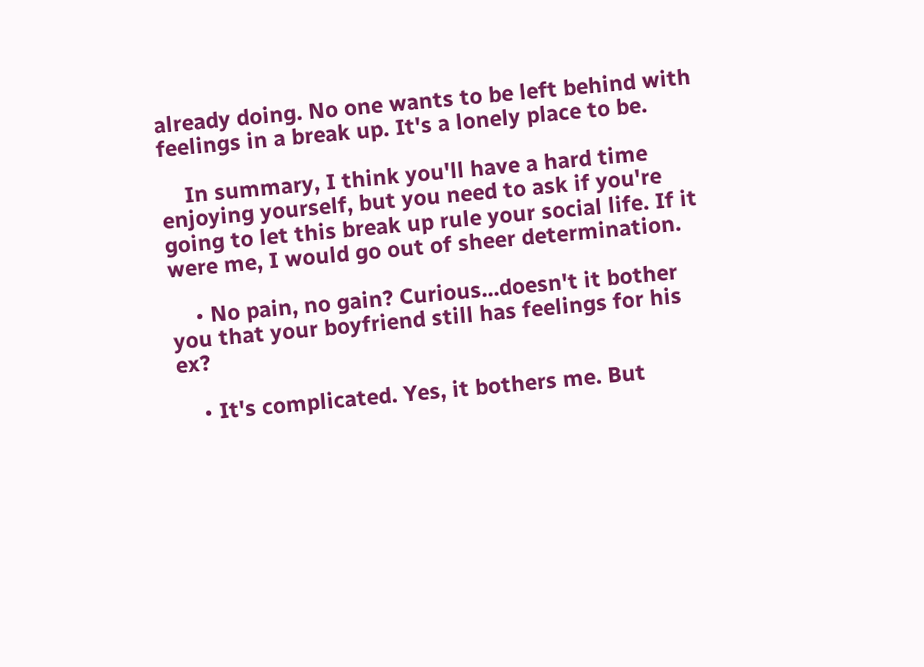already doing. No one wants to be left behind with feelings in a break up. It's a lonely place to be.

    In summary, I think you'll have a hard time enjoying yourself, but you need to ask if you're going to let this break up rule your social life. If it were me, I would go out of sheer determination.

    • No pain, no gain? Curious...doesn't it bother you that your boyfriend still has feelings for his ex?

    • It's complicated. Yes, it bothers me. But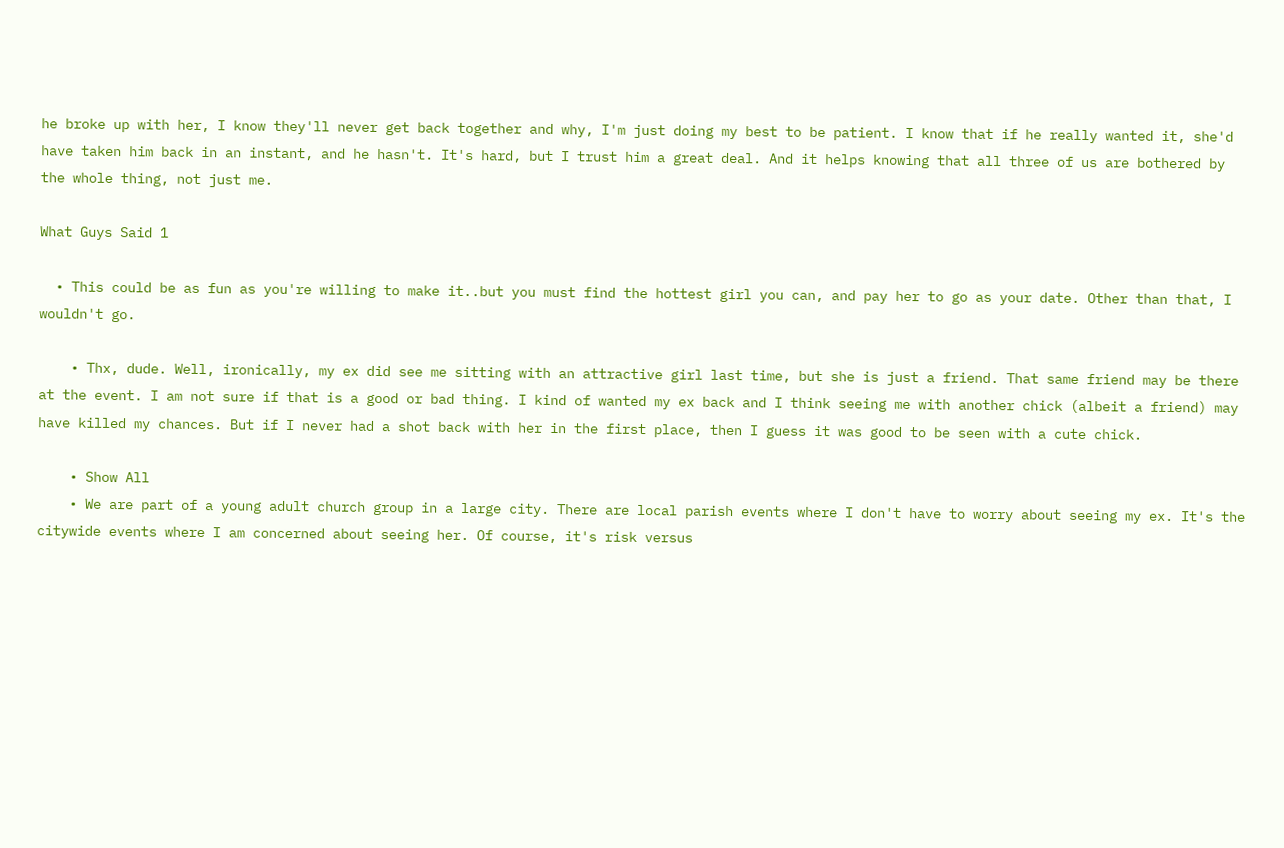he broke up with her, I know they'll never get back together and why, I'm just doing my best to be patient. I know that if he really wanted it, she'd have taken him back in an instant, and he hasn't. It's hard, but I trust him a great deal. And it helps knowing that all three of us are bothered by the whole thing, not just me.

What Guys Said 1

  • This could be as fun as you're willing to make it..but you must find the hottest girl you can, and pay her to go as your date. Other than that, I wouldn't go.

    • Thx, dude. Well, ironically, my ex did see me sitting with an attractive girl last time, but she is just a friend. That same friend may be there at the event. I am not sure if that is a good or bad thing. I kind of wanted my ex back and I think seeing me with another chick (albeit a friend) may have killed my chances. But if I never had a shot back with her in the first place, then I guess it was good to be seen with a cute chick.

    • Show All
    • We are part of a young adult church group in a large city. There are local parish events where I don't have to worry about seeing my ex. It's the citywide events where I am concerned about seeing her. Of course, it's risk versus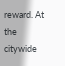reward. At the citywide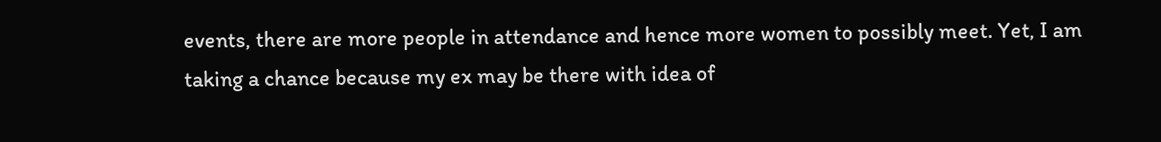events, there are more people in attendance and hence more women to possibly meet. Yet, I am taking a chance because my ex may be there with idea of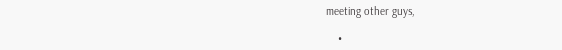meeting other guys,

    •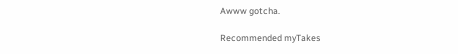Awww gotcha.

Recommended myTakes